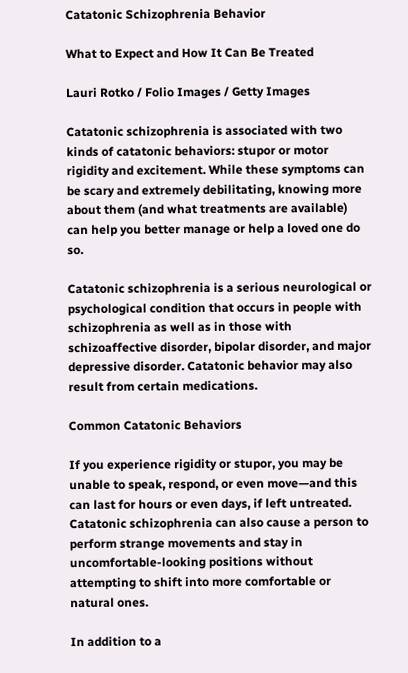Catatonic Schizophrenia Behavior

What to Expect and How It Can Be Treated

Lauri Rotko / Folio Images / Getty Images

Catatonic schizophrenia is associated with two kinds of catatonic behaviors: stupor or motor rigidity and excitement. While these symptoms can be scary and extremely debilitating, knowing more about them (and what treatments are available) can help you better manage or help a loved one do so.

Catatonic schizophrenia is a serious neurological or psychological condition that occurs in people with schizophrenia as well as in those with schizoaffective disorder, bipolar disorder, and major depressive disorder. Catatonic behavior may also result from certain medications.

Common Catatonic Behaviors

If you experience rigidity or stupor, you may be unable to speak, respond, or even move—and this can last for hours or even days, if left untreated. Catatonic schizophrenia can also cause a person to perform strange movements and stay in uncomfortable-looking positions without attempting to shift into more comfortable or natural ones.

In addition to a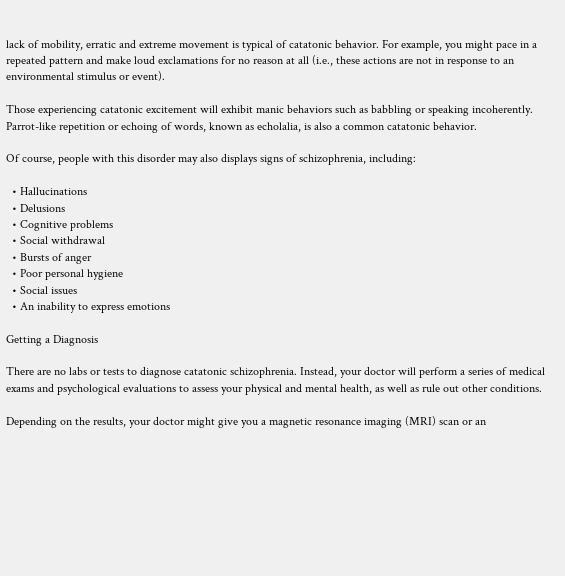lack of mobility, erratic and extreme movement is typical of catatonic behavior. For example, you might pace in a repeated pattern and make loud exclamations for no reason at all (i.e., these actions are not in response to an environmental stimulus or event).

Those experiencing catatonic excitement will exhibit manic behaviors such as babbling or speaking incoherently. Parrot-like repetition or echoing of words, known as echolalia, is also a common catatonic behavior.

Of course, people with this disorder may also displays signs of schizophrenia, including:

  • Hallucinations
  • Delusions
  • Cognitive problems
  • Social withdrawal
  • Bursts of anger
  • Poor personal hygiene
  • Social issues
  • An inability to express emotions

Getting a Diagnosis

There are no labs or tests to diagnose catatonic schizophrenia. Instead, your doctor will perform a series of medical exams and psychological evaluations to assess your physical and mental health, as well as rule out other conditions.

Depending on the results, your doctor might give you a magnetic resonance imaging (MRI) scan or an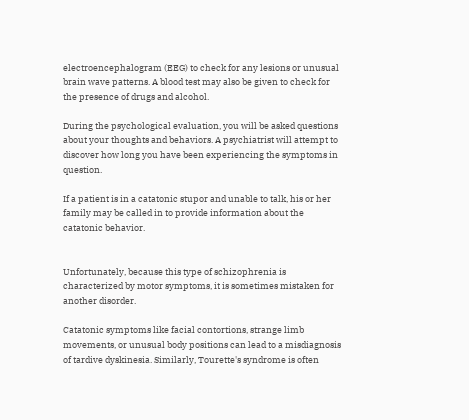electroencephalogram (EEG) to check for any lesions or unusual brain wave patterns. A blood test may also be given to check for the presence of drugs and alcohol.

During the psychological evaluation, you will be asked questions about your thoughts and behaviors. A psychiatrist will attempt to discover how long you have been experiencing the symptoms in question.

If a patient is in a catatonic stupor and unable to talk, his or her family may be called in to provide information about the catatonic behavior.


Unfortunately, because this type of schizophrenia is characterized by motor symptoms, it is sometimes mistaken for another disorder.

Catatonic symptoms like facial contortions, strange limb movements, or unusual body positions can lead to a misdiagnosis of tardive dyskinesia. Similarly, Tourette's syndrome is often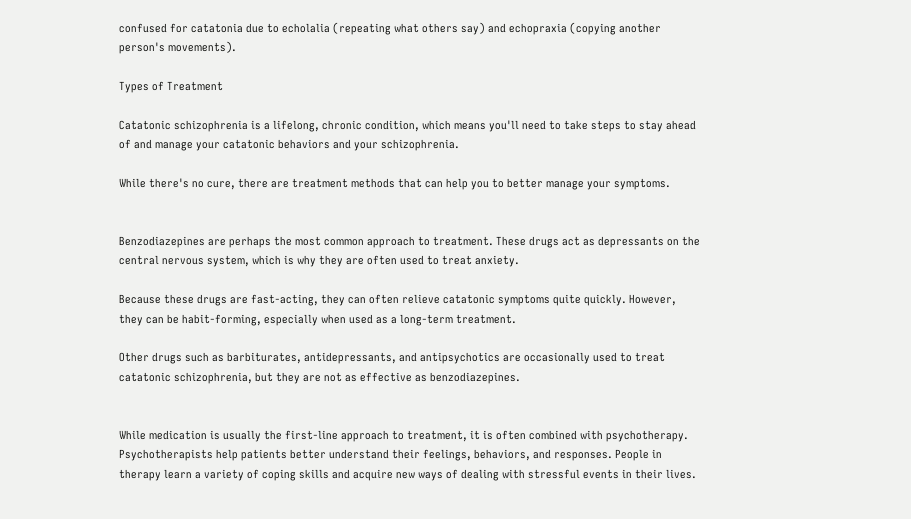confused for catatonia due to echolalia (repeating what others say) and echopraxia (copying another person's movements).

Types of Treatment

Catatonic schizophrenia is a lifelong, chronic condition, which means you'll need to take steps to stay ahead of and manage your catatonic behaviors and your schizophrenia.

While there's no cure, there are treatment methods that can help you to better manage your symptoms.


Benzodiazepines are perhaps the most common approach to treatment. These drugs act as depressants on the central nervous system, which is why they are often used to treat anxiety.

Because these drugs are fast-acting, they can often relieve catatonic symptoms quite quickly. However, they can be habit-forming, especially when used as a long-term treatment.

Other drugs such as barbiturates, antidepressants, and antipsychotics are occasionally used to treat catatonic schizophrenia, but they are not as effective as benzodiazepines.


While medication is usually the first-line approach to treatment, it is often combined with psychotherapy. Psychotherapists help patients better understand their feelings, behaviors, and responses. People in therapy learn a variety of coping skills and acquire new ways of dealing with stressful events in their lives.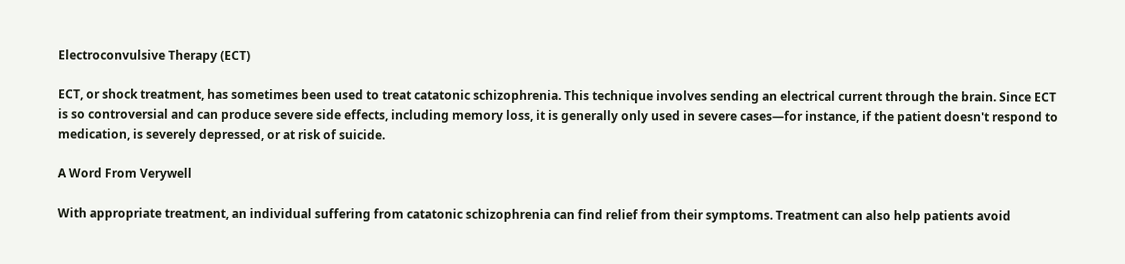Electroconvulsive Therapy (ECT)

ECT, or shock treatment, has sometimes been used to treat catatonic schizophrenia. This technique involves sending an electrical current through the brain. Since ECT is so controversial and can produce severe side effects, including memory loss, it is generally only used in severe cases—for instance, if the patient doesn't respond to medication, is severely depressed, or at risk of suicide.

A Word From Verywell

With appropriate treatment, an individual suffering from catatonic schizophrenia can find relief from their symptoms. Treatment can also help patients avoid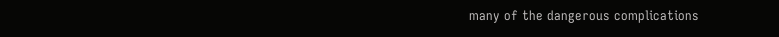many of the dangerous complications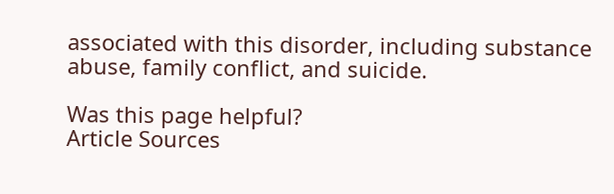associated with this disorder, including substance abuse, family conflict, and suicide.

Was this page helpful?
Article Sources